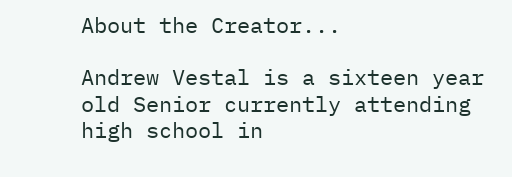About the Creator...

Andrew Vestal is a sixteen year old Senior currently attending high school in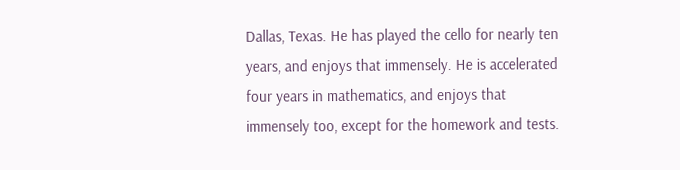Dallas, Texas. He has played the cello for nearly ten years, and enjoys that immensely. He is accelerated four years in mathematics, and enjoys that immensely too, except for the homework and tests.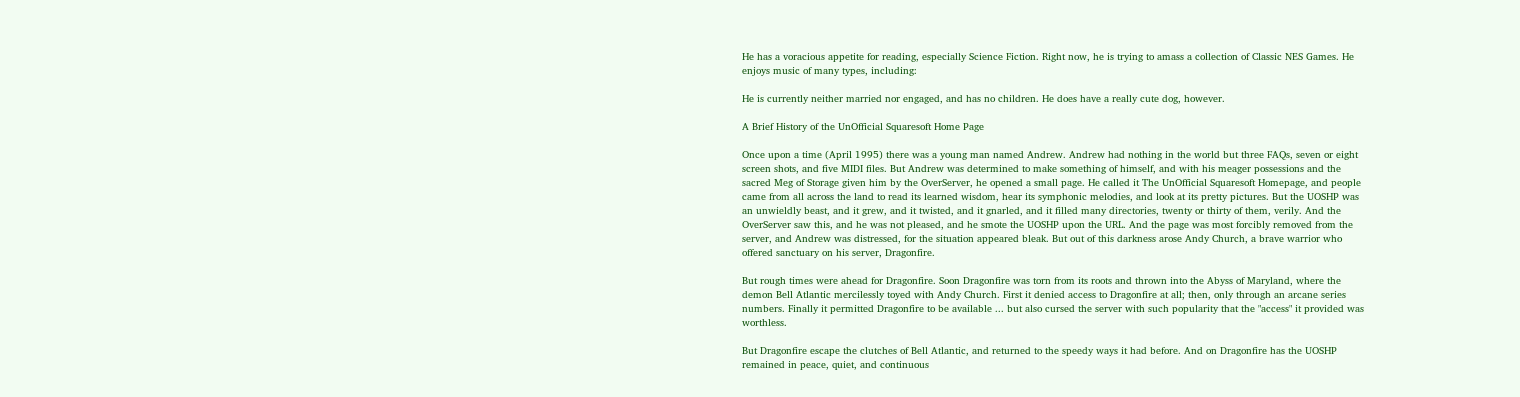He has a voracious appetite for reading, especially Science Fiction. Right now, he is trying to amass a collection of Classic NES Games. He enjoys music of many types, including:

He is currently neither married nor engaged, and has no children. He does have a really cute dog, however.

A Brief History of the UnOfficial Squaresoft Home Page

Once upon a time (April 1995) there was a young man named Andrew. Andrew had nothing in the world but three FAQs, seven or eight screen shots, and five MIDI files. But Andrew was determined to make something of himself, and with his meager possessions and the sacred Meg of Storage given him by the OverServer, he opened a small page. He called it The UnOfficial Squaresoft Homepage, and people came from all across the land to read its learned wisdom, hear its symphonic melodies, and look at its pretty pictures. But the UOSHP was an unwieldly beast, and it grew, and it twisted, and it gnarled, and it filled many directories, twenty or thirty of them, verily. And the OverServer saw this, and he was not pleased, and he smote the UOSHP upon the URL. And the page was most forcibly removed from the server, and Andrew was distressed, for the situation appeared bleak. But out of this darkness arose Andy Church, a brave warrior who offered sanctuary on his server, Dragonfire.

But rough times were ahead for Dragonfire. Soon Dragonfire was torn from its roots and thrown into the Abyss of Maryland, where the demon Bell Atlantic mercilessly toyed with Andy Church. First it denied access to Dragonfire at all; then, only through an arcane series numbers. Finally it permitted Dragonfire to be available ... but also cursed the server with such popularity that the "access" it provided was worthless.

But Dragonfire escape the clutches of Bell Atlantic, and returned to the speedy ways it had before. And on Dragonfire has the UOSHP remained in peace, quiet, and continuous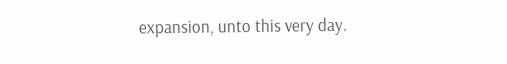expansion, unto this very day.